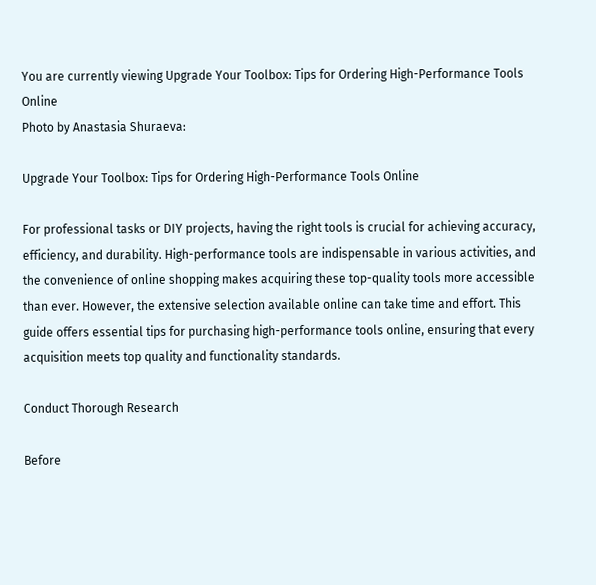You are currently viewing Upgrade Your Toolbox: Tips for Ordering High-Performance Tools Online
Photo by Anastasia Shuraeva:

Upgrade Your Toolbox: Tips for Ordering High-Performance Tools Online

For professional tasks or DIY projects, having the right tools is crucial for achieving accuracy, efficiency, and durability. High-performance tools are indispensable in various activities, and the convenience of online shopping makes acquiring these top-quality tools more accessible than ever. However, the extensive selection available online can take time and effort. This guide offers essential tips for purchasing high-performance tools online, ensuring that every acquisition meets top quality and functionality standards.

Conduct Thorough Research

Before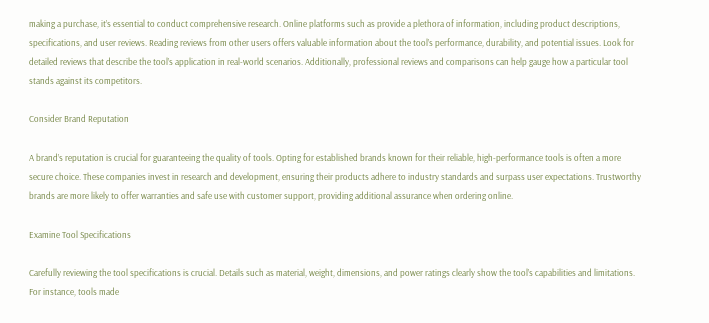making a purchase, it’s essential to conduct comprehensive research. Online platforms such as provide a plethora of information, including product descriptions, specifications, and user reviews. Reading reviews from other users offers valuable information about the tool’s performance, durability, and potential issues. Look for detailed reviews that describe the tool’s application in real-world scenarios. Additionally, professional reviews and comparisons can help gauge how a particular tool stands against its competitors.

Consider Brand Reputation

A brand’s reputation is crucial for guaranteeing the quality of tools. Opting for established brands known for their reliable, high-performance tools is often a more secure choice. These companies invest in research and development, ensuring their products adhere to industry standards and surpass user expectations. Trustworthy brands are more likely to offer warranties and safe use with customer support, providing additional assurance when ordering online.

Examine Tool Specifications

Carefully reviewing the tool specifications is crucial. Details such as material, weight, dimensions, and power ratings clearly show the tool’s capabilities and limitations. For instance, tools made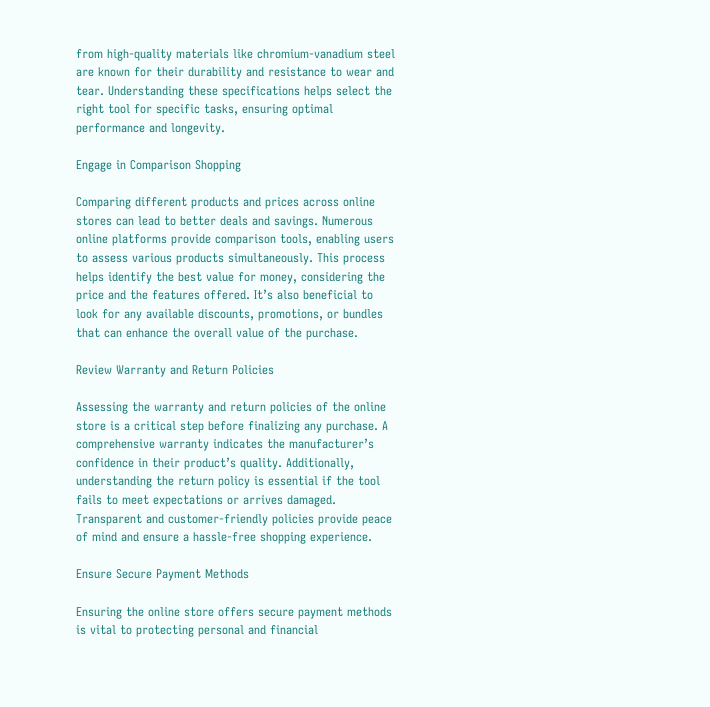from high-quality materials like chromium-vanadium steel are known for their durability and resistance to wear and tear. Understanding these specifications helps select the right tool for specific tasks, ensuring optimal performance and longevity.

Engage in Comparison Shopping

Comparing different products and prices across online stores can lead to better deals and savings. Numerous online platforms provide comparison tools, enabling users to assess various products simultaneously. This process helps identify the best value for money, considering the price and the features offered. It’s also beneficial to look for any available discounts, promotions, or bundles that can enhance the overall value of the purchase.

Review Warranty and Return Policies

Assessing the warranty and return policies of the online store is a critical step before finalizing any purchase. A comprehensive warranty indicates the manufacturer’s confidence in their product’s quality. Additionally, understanding the return policy is essential if the tool fails to meet expectations or arrives damaged. Transparent and customer-friendly policies provide peace of mind and ensure a hassle-free shopping experience.

Ensure Secure Payment Methods

Ensuring the online store offers secure payment methods is vital to protecting personal and financial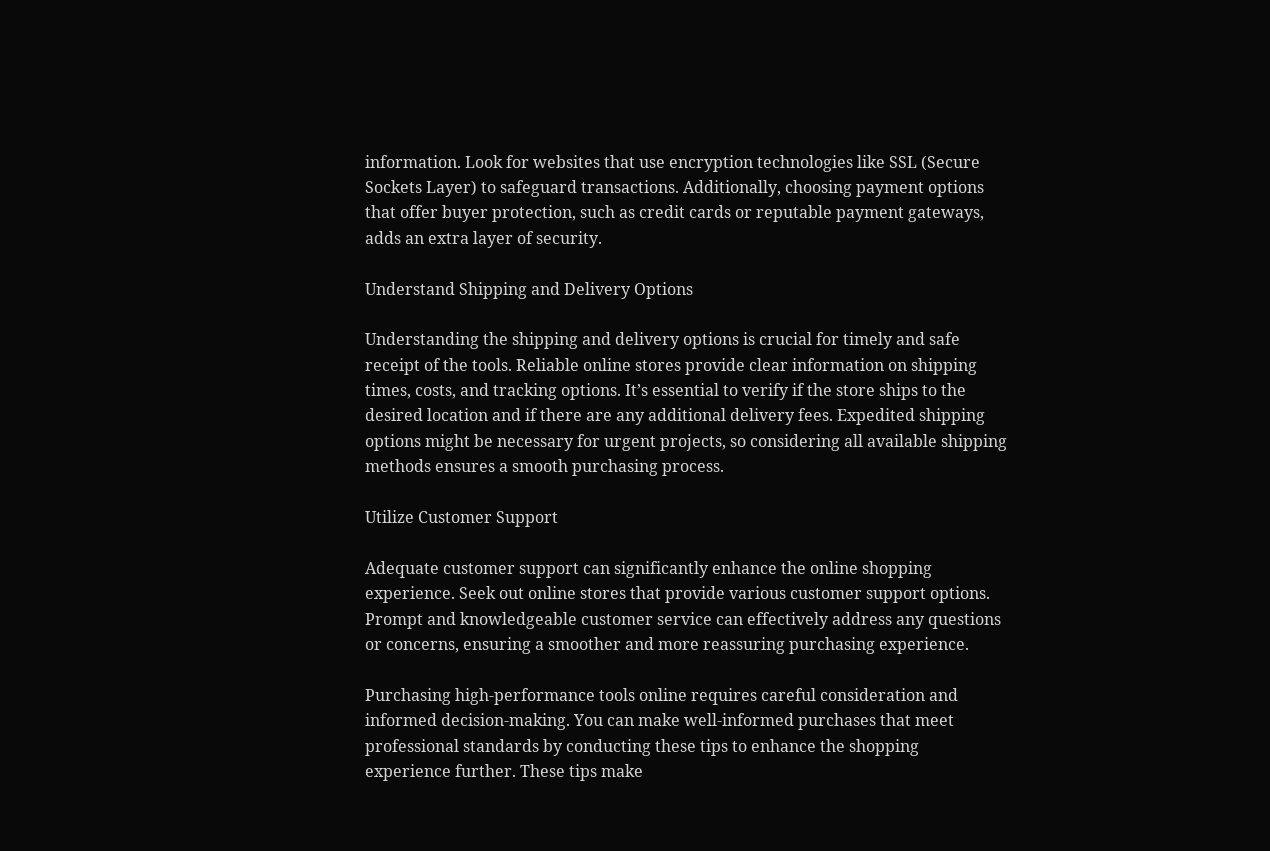information. Look for websites that use encryption technologies like SSL (Secure Sockets Layer) to safeguard transactions. Additionally, choosing payment options that offer buyer protection, such as credit cards or reputable payment gateways, adds an extra layer of security.

Understand Shipping and Delivery Options

Understanding the shipping and delivery options is crucial for timely and safe receipt of the tools. Reliable online stores provide clear information on shipping times, costs, and tracking options. It’s essential to verify if the store ships to the desired location and if there are any additional delivery fees. Expedited shipping options might be necessary for urgent projects, so considering all available shipping methods ensures a smooth purchasing process.

Utilize Customer Support

Adequate customer support can significantly enhance the online shopping experience. Seek out online stores that provide various customer support options. Prompt and knowledgeable customer service can effectively address any questions or concerns, ensuring a smoother and more reassuring purchasing experience.

Purchasing high-performance tools online requires careful consideration and informed decision-making. You can make well-informed purchases that meet professional standards by conducting these tips to enhance the shopping experience further. These tips make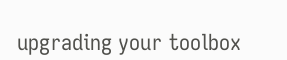upgrading your toolbox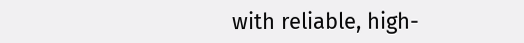with reliable, high-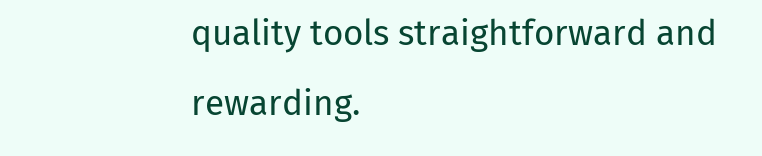quality tools straightforward and rewarding.